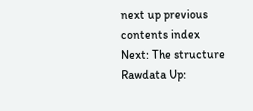next up previous contents index
Next: The structure Rawdata Up: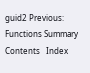guid2 Previous: Functions Summary   Contents   Index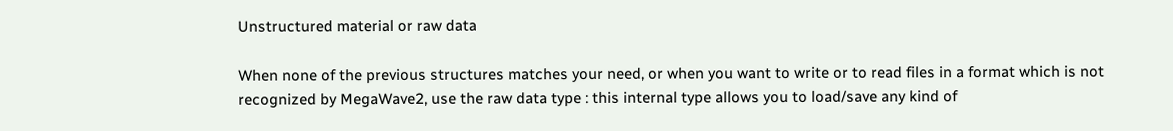Unstructured material or raw data

When none of the previous structures matches your need, or when you want to write or to read files in a format which is not recognized by MegaWave2, use the raw data type : this internal type allows you to load/save any kind of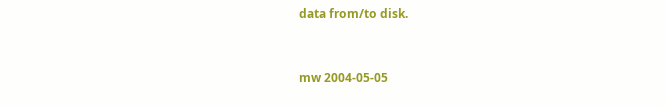data from/to disk.


mw 2004-05-05